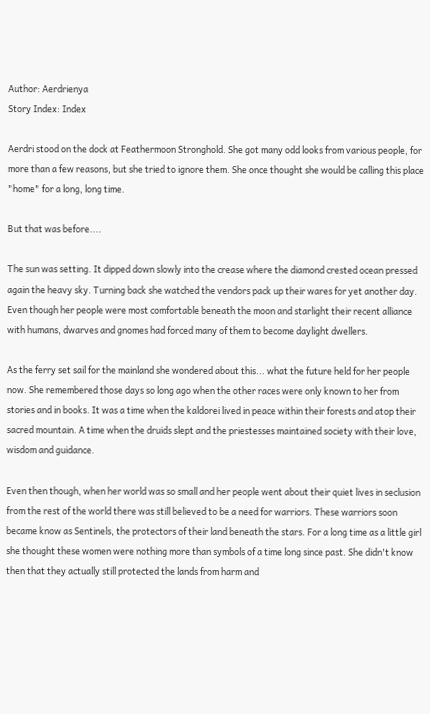Author: Aerdrienya
Story Index: Index

Aerdri stood on the dock at Feathermoon Stronghold. She got many odd looks from various people, for more than a few reasons, but she tried to ignore them. She once thought she would be calling this place "home" for a long, long time.

But that was before....

The sun was setting. It dipped down slowly into the crease where the diamond crested ocean pressed again the heavy sky. Turning back she watched the vendors pack up their wares for yet another day. Even though her people were most comfortable beneath the moon and starlight their recent alliance with humans, dwarves and gnomes had forced many of them to become daylight dwellers.

As the ferry set sail for the mainland she wondered about this... what the future held for her people now. She remembered those days so long ago when the other races were only known to her from stories and in books. It was a time when the kaldorei lived in peace within their forests and atop their sacred mountain. A time when the druids slept and the priestesses maintained society with their love, wisdom and guidance.

Even then though, when her world was so small and her people went about their quiet lives in seclusion from the rest of the world there was still believed to be a need for warriors. These warriors soon became know as Sentinels, the protectors of their land beneath the stars. For a long time as a little girl she thought these women were nothing more than symbols of a time long since past. She didn't know then that they actually still protected the lands from harm and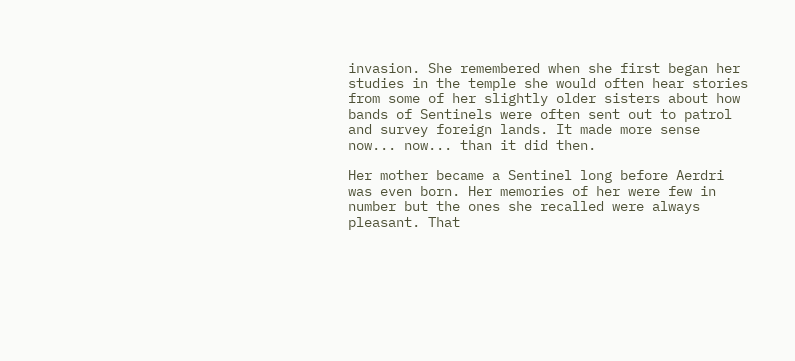invasion. She remembered when she first began her studies in the temple she would often hear stories from some of her slightly older sisters about how bands of Sentinels were often sent out to patrol and survey foreign lands. It made more sense now... now... than it did then.

Her mother became a Sentinel long before Aerdri was even born. Her memories of her were few in number but the ones she recalled were always pleasant. That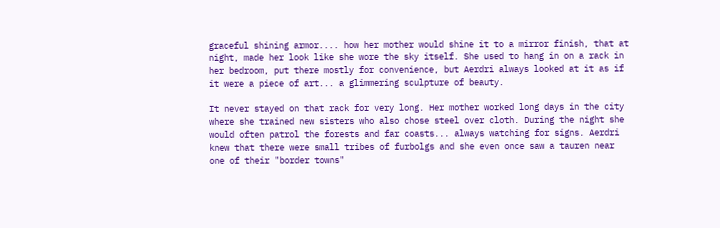graceful shining armor.... how her mother would shine it to a mirror finish, that at night, made her look like she wore the sky itself. She used to hang in on a rack in her bedroom, put there mostly for convenience, but Aerdri always looked at it as if it were a piece of art... a glimmering sculpture of beauty.

It never stayed on that rack for very long. Her mother worked long days in the city where she trained new sisters who also chose steel over cloth. During the night she would often patrol the forests and far coasts... always watching for signs. Aerdri knew that there were small tribes of furbolgs and she even once saw a tauren near one of their "border towns"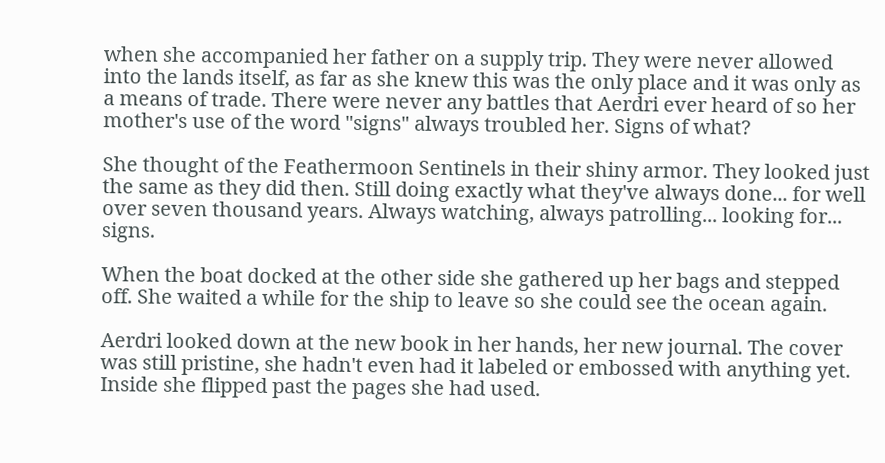when she accompanied her father on a supply trip. They were never allowed into the lands itself, as far as she knew this was the only place and it was only as a means of trade. There were never any battles that Aerdri ever heard of so her mother's use of the word "signs" always troubled her. Signs of what?

She thought of the Feathermoon Sentinels in their shiny armor. They looked just the same as they did then. Still doing exactly what they've always done... for well over seven thousand years. Always watching, always patrolling... looking for... signs.

When the boat docked at the other side she gathered up her bags and stepped off. She waited a while for the ship to leave so she could see the ocean again.

Aerdri looked down at the new book in her hands, her new journal. The cover was still pristine, she hadn't even had it labeled or embossed with anything yet. Inside she flipped past the pages she had used.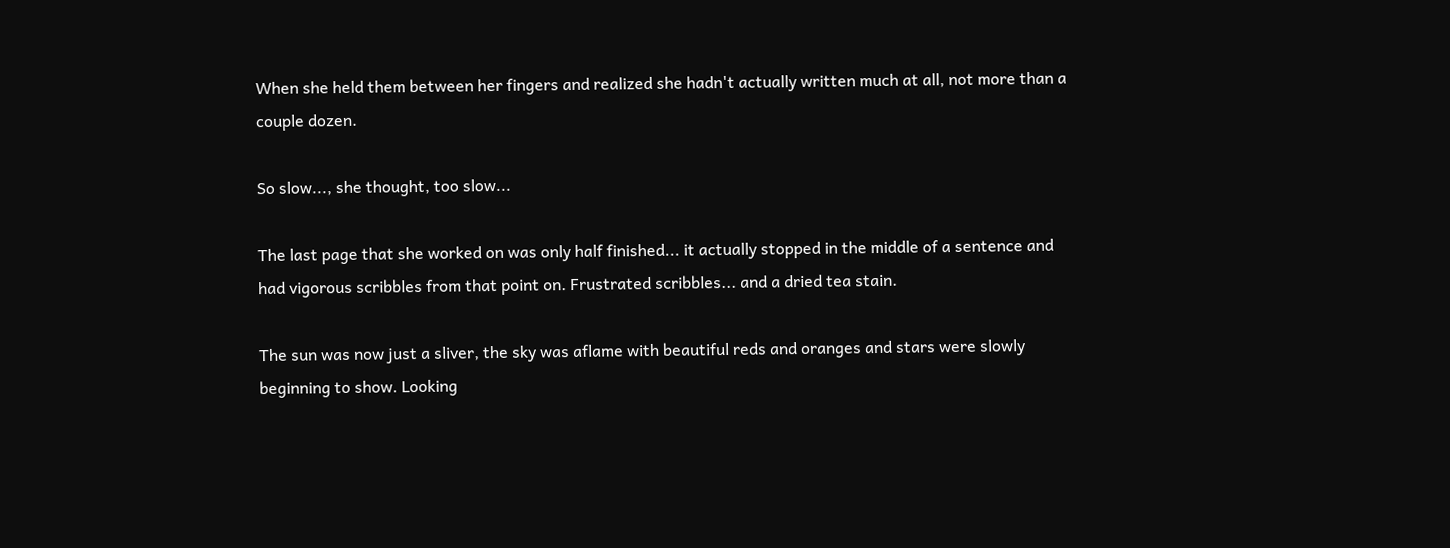When she held them between her fingers and realized she hadn't actually written much at all, not more than a couple dozen.

So slow..., she thought, too slow...

The last page that she worked on was only half finished... it actually stopped in the middle of a sentence and had vigorous scribbles from that point on. Frustrated scribbles... and a dried tea stain.

The sun was now just a sliver, the sky was aflame with beautiful reds and oranges and stars were slowly beginning to show. Looking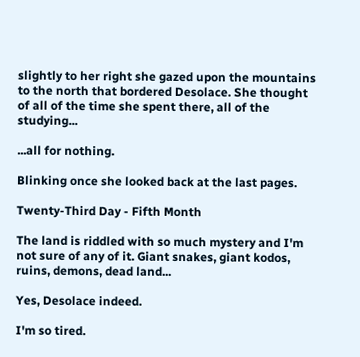slightly to her right she gazed upon the mountains to the north that bordered Desolace. She thought of all of the time she spent there, all of the studying...

...all for nothing.

Blinking once she looked back at the last pages.

Twenty-Third Day - Fifth Month

The land is riddled with so much mystery and I'm not sure of any of it. Giant snakes, giant kodos, ruins, demons, dead land...

Yes, Desolace indeed.

I'm so tired.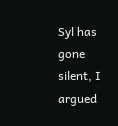Syl has gone silent, I argued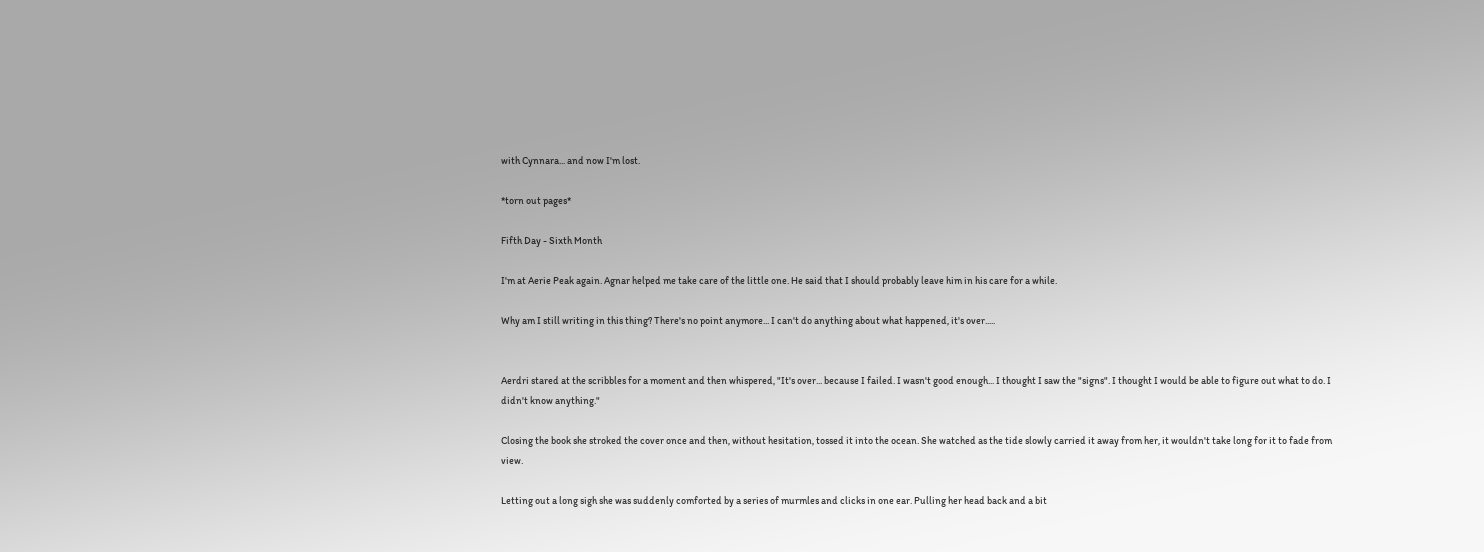with Cynnara... and now I'm lost.

*torn out pages*

Fifth Day - Sixth Month

I'm at Aerie Peak again. Agnar helped me take care of the little one. He said that I should probably leave him in his care for a while.

Why am I still writing in this thing? There's no point anymore... I can't do anything about what happened, it's over.....


Aerdri stared at the scribbles for a moment and then whispered, "It's over... because I failed. I wasn't good enough... I thought I saw the "signs". I thought I would be able to figure out what to do. I didn't know anything."

Closing the book she stroked the cover once and then, without hesitation, tossed it into the ocean. She watched as the tide slowly carried it away from her, it wouldn't take long for it to fade from view.

Letting out a long sigh she was suddenly comforted by a series of murmles and clicks in one ear. Pulling her head back and a bit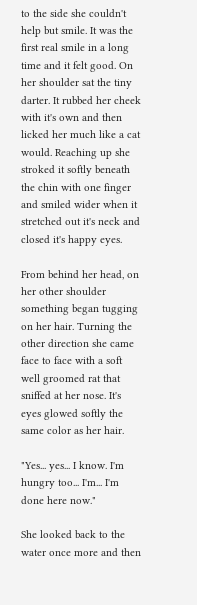to the side she couldn't help but smile. It was the first real smile in a long time and it felt good. On her shoulder sat the tiny darter. It rubbed her cheek with it's own and then licked her much like a cat would. Reaching up she stroked it softly beneath the chin with one finger and smiled wider when it stretched out it's neck and closed it's happy eyes.

From behind her head, on her other shoulder something began tugging on her hair. Turning the other direction she came face to face with a soft well groomed rat that sniffed at her nose. It's eyes glowed softly the same color as her hair.

"Yes... yes... I know. I'm hungry too... I'm... I'm done here now."

She looked back to the water once more and then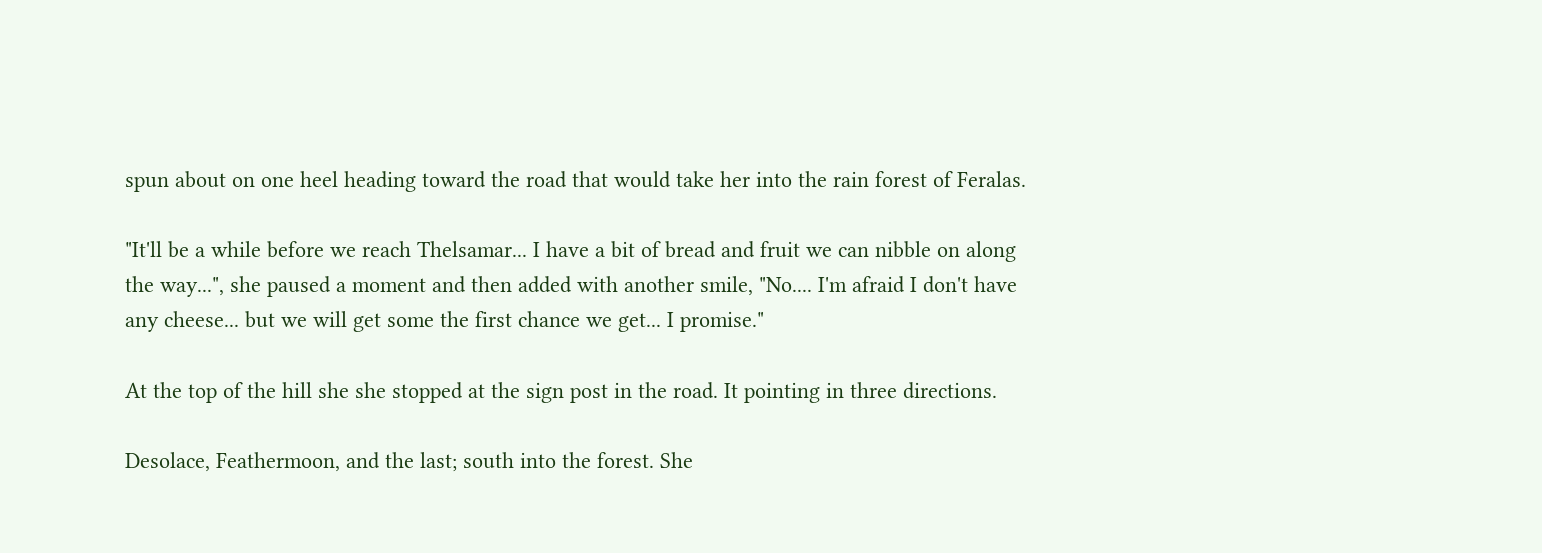spun about on one heel heading toward the road that would take her into the rain forest of Feralas.

"It'll be a while before we reach Thelsamar... I have a bit of bread and fruit we can nibble on along the way...", she paused a moment and then added with another smile, "No.... I'm afraid I don't have any cheese... but we will get some the first chance we get... I promise."

At the top of the hill she she stopped at the sign post in the road. It pointing in three directions.

Desolace, Feathermoon, and the last; south into the forest. She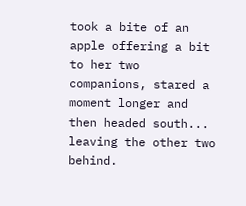took a bite of an apple offering a bit to her two companions, stared a moment longer and then headed south... leaving the other two behind.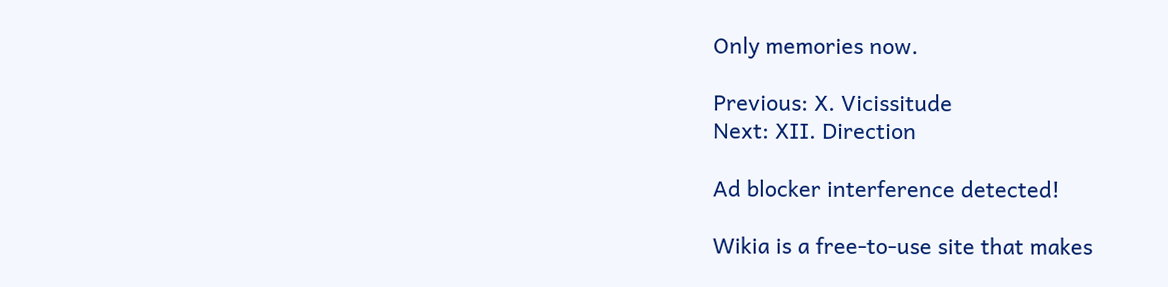Only memories now.

Previous: X. Vicissitude
Next: XII. Direction

Ad blocker interference detected!

Wikia is a free-to-use site that makes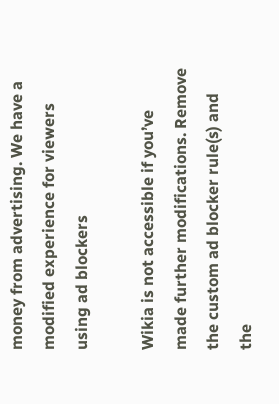money from advertising. We have a modified experience for viewers using ad blockers

Wikia is not accessible if you’ve made further modifications. Remove the custom ad blocker rule(s) and the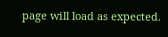page will load as expected.